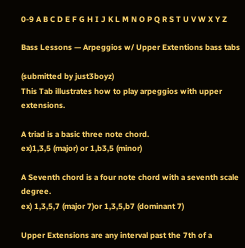0-9 A B C D E F G H I J K L M N O P Q R S T U V W X Y Z

Bass Lessons — Arpeggios w/ Upper Extentions bass tabs

(submitted by just3boyz)
This Tab illustrates how to play arpeggios with upper extensions.

A triad is a basic three note chord.
ex)1,3,5 (major) or 1,b3,5 (minor)

A Seventh chord is a four note chord with a seventh scale degree.
ex) 1,3,5,7 (major 7)or 1,3,5,b7 (dominant 7)

Upper Extensions are any interval past the 7th of a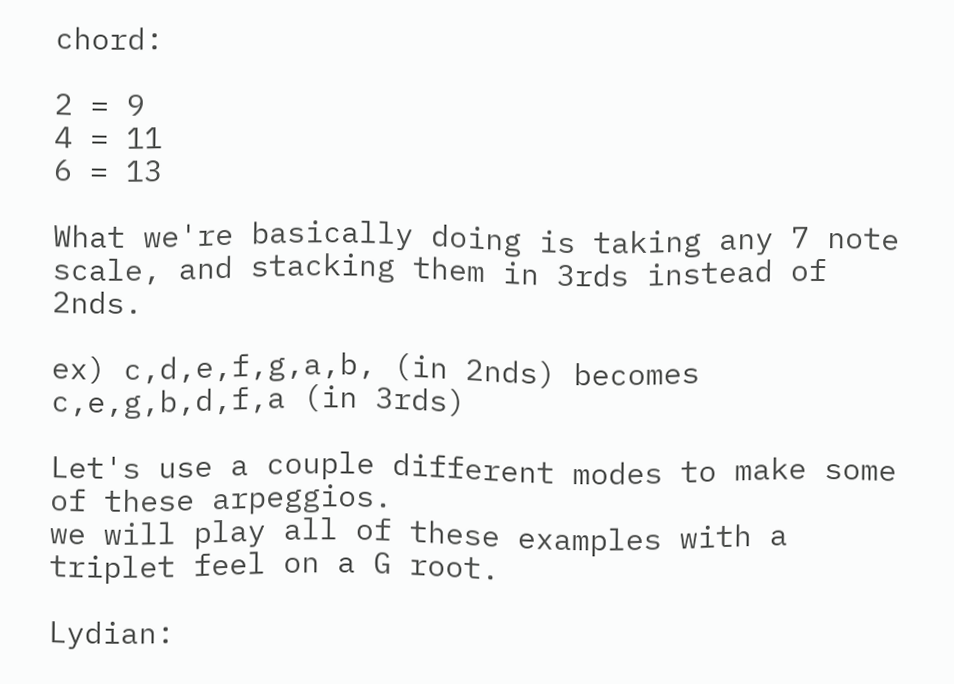chord:

2 = 9
4 = 11
6 = 13

What we're basically doing is taking any 7 note scale, and stacking them in 3rds instead of 2nds.

ex) c,d,e,f,g,a,b, (in 2nds) becomes c,e,g,b,d,f,a (in 3rds)

Let's use a couple different modes to make some of these arpeggios.
we will play all of these examples with a triplet feel on a G root.

Lydian: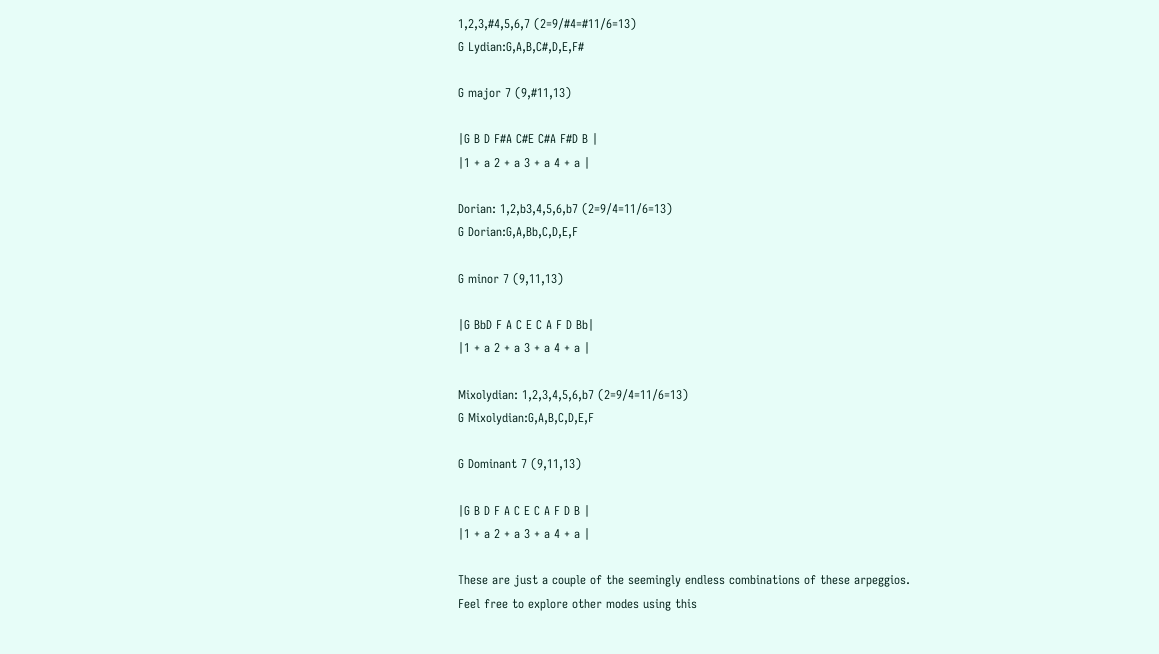1,2,3,#4,5,6,7 (2=9/#4=#11/6=13)
G Lydian:G,A,B,C#,D,E,F#

G major 7 (9,#11,13)

|G B D F#A C#E C#A F#D B |
|1 + a 2 + a 3 + a 4 + a |

Dorian: 1,2,b3,4,5,6,b7 (2=9/4=11/6=13)
G Dorian:G,A,Bb,C,D,E,F

G minor 7 (9,11,13)

|G BbD F A C E C A F D Bb|
|1 + a 2 + a 3 + a 4 + a |

Mixolydian: 1,2,3,4,5,6,b7 (2=9/4=11/6=13)
G Mixolydian:G,A,B,C,D,E,F

G Dominant 7 (9,11,13)

|G B D F A C E C A F D B |
|1 + a 2 + a 3 + a 4 + a |

These are just a couple of the seemingly endless combinations of these arpeggios.
Feel free to explore other modes using this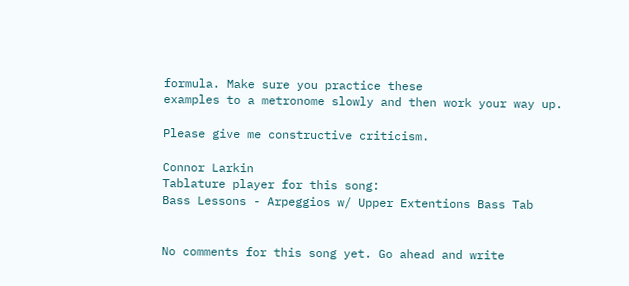formula. Make sure you practice these
examples to a metronome slowly and then work your way up.

Please give me constructive criticism.

Connor Larkin
Tablature player for this song:
Bass Lessons - Arpeggios w/ Upper Extentions Bass Tab


No comments for this song yet. Go ahead and write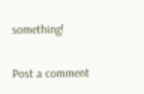something!

Post a comment